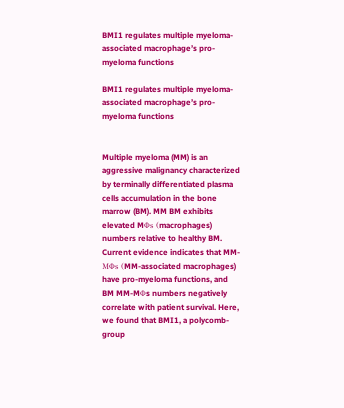BMI1 regulates multiple myeloma-associated macrophage’s pro-myeloma functions

BMI1 regulates multiple myeloma-associated macrophage’s pro-myeloma functions


Multiple myeloma (MM) is an aggressive malignancy characterized by terminally differentiated plasma cells accumulation in the bone marrow (BM). MM BM exhibits elevated MΦs (macrophages) numbers relative to healthy BM. Current evidence indicates that MM-MΦs (MM-associated macrophages) have pro-myeloma functions, and BM MM-MΦs numbers negatively correlate with patient survival. Here, we found that BMI1, a polycomb-group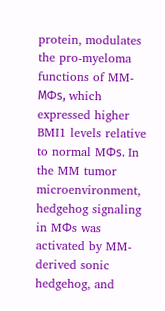protein, modulates the pro-myeloma functions of MM-MΦs, which expressed higher BMI1 levels relative to normal MΦs. In the MM tumor microenvironment, hedgehog signaling in MΦs was activated by MM-derived sonic hedgehog, and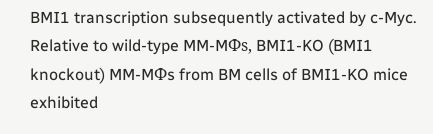BMI1 transcription subsequently activated by c-Myc. Relative to wild-type MM-MΦs, BMI1-KO (BMI1 knockout) MM-MΦs from BM cells of BMI1-KO mice exhibited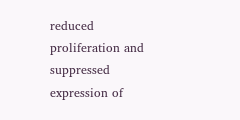reduced proliferation and suppressed expression of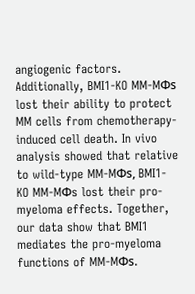angiogenic factors. Additionally, BMI1-KO MM-MΦs lost their ability to protect MM cells from chemotherapy-induced cell death. In vivo analysis showed that relative to wild-type MM-MΦs, BMI1-KO MM-MΦs lost their pro-myeloma effects. Together, our data show that BMI1 mediates the pro-myeloma functions of MM-MΦs.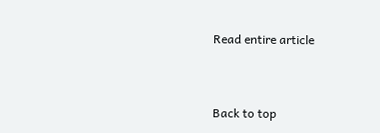Read entire article


Back to top